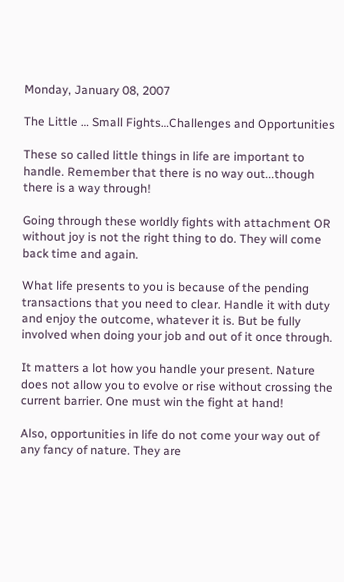Monday, January 08, 2007

The Little … Small Fights…Challenges and Opportunities

These so called little things in life are important to handle. Remember that there is no way out...though there is a way through!

Going through these worldly fights with attachment OR without joy is not the right thing to do. They will come back time and again.

What life presents to you is because of the pending transactions that you need to clear. Handle it with duty and enjoy the outcome, whatever it is. But be fully involved when doing your job and out of it once through.

It matters a lot how you handle your present. Nature does not allow you to evolve or rise without crossing the current barrier. One must win the fight at hand!

Also, opportunities in life do not come your way out of any fancy of nature. They are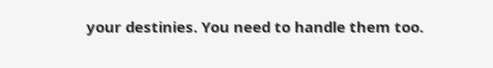your destinies. You need to handle them too.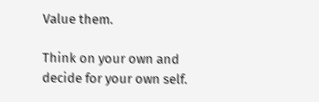Value them.

Think on your own and decide for your own self.